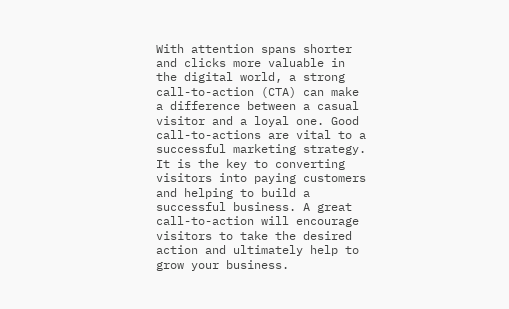With attention spans shorter and clicks more valuable in the digital world, a strong call-to-action (CTA) can make a difference between a casual visitor and a loyal one. Good call-to-actions are vital to a successful marketing strategy. It is the key to converting visitors into paying customers and helping to build a successful business. A great call-to-action will encourage visitors to take the desired action and ultimately help to grow your business.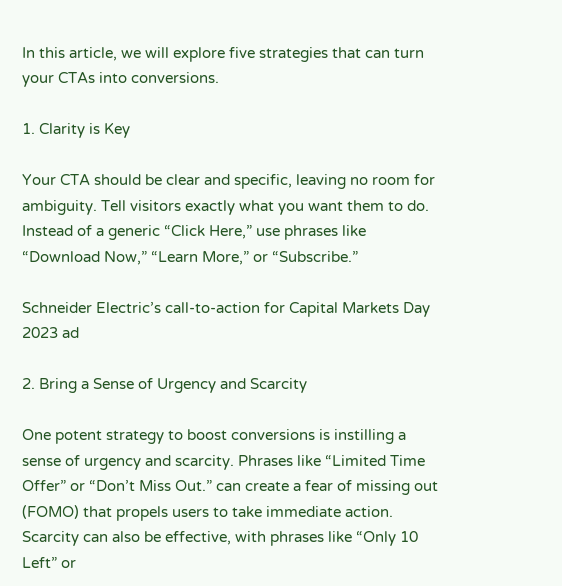In this article, we will explore five strategies that can turn your CTAs into conversions.

1. Clarity is Key

Your CTA should be clear and specific, leaving no room for ambiguity. Tell visitors exactly what you want them to do. Instead of a generic “Click Here,” use phrases like “Download Now,” “Learn More,” or “Subscribe.”

Schneider Electric’s call-to-action for Capital Markets Day 2023 ad

2. Bring a Sense of Urgency and Scarcity

One potent strategy to boost conversions is instilling a sense of urgency and scarcity. Phrases like “Limited Time Offer” or “Don’t Miss Out.” can create a fear of missing out (FOMO) that propels users to take immediate action. Scarcity can also be effective, with phrases like “Only 10 Left” or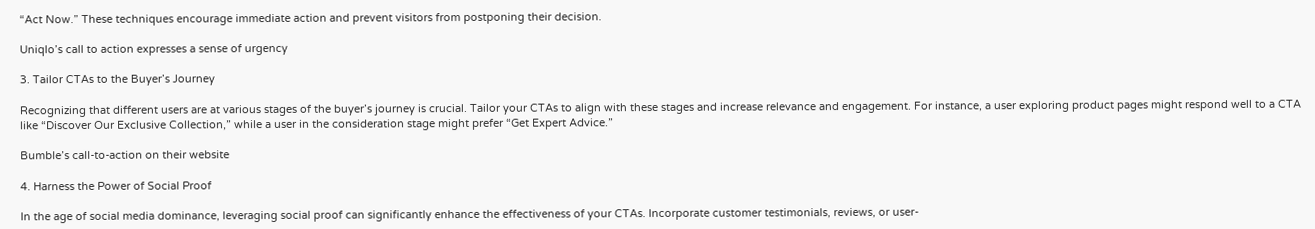“Act Now.” These techniques encourage immediate action and prevent visitors from postponing their decision.

Uniqlo’s call to action expresses a sense of urgency

3. Tailor CTAs to the Buyer’s Journey

Recognizing that different users are at various stages of the buyer’s journey is crucial. Tailor your CTAs to align with these stages and increase relevance and engagement. For instance, a user exploring product pages might respond well to a CTA like “Discover Our Exclusive Collection,” while a user in the consideration stage might prefer “Get Expert Advice.”

Bumble’s call-to-action on their website

4. Harness the Power of Social Proof

In the age of social media dominance, leveraging social proof can significantly enhance the effectiveness of your CTAs. Incorporate customer testimonials, reviews, or user-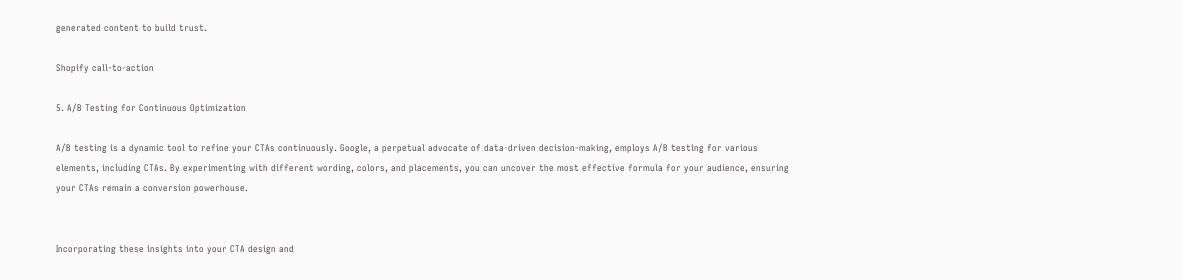generated content to build trust.

Shopify call-to-action

5. A/B Testing for Continuous Optimization

A/B testing is a dynamic tool to refine your CTAs continuously. Google, a perpetual advocate of data-driven decision-making, employs A/B testing for various elements, including CTAs. By experimenting with different wording, colors, and placements, you can uncover the most effective formula for your audience, ensuring your CTAs remain a conversion powerhouse.


Incorporating these insights into your CTA design and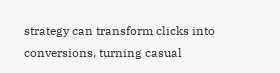strategy can transform clicks into conversions, turning casual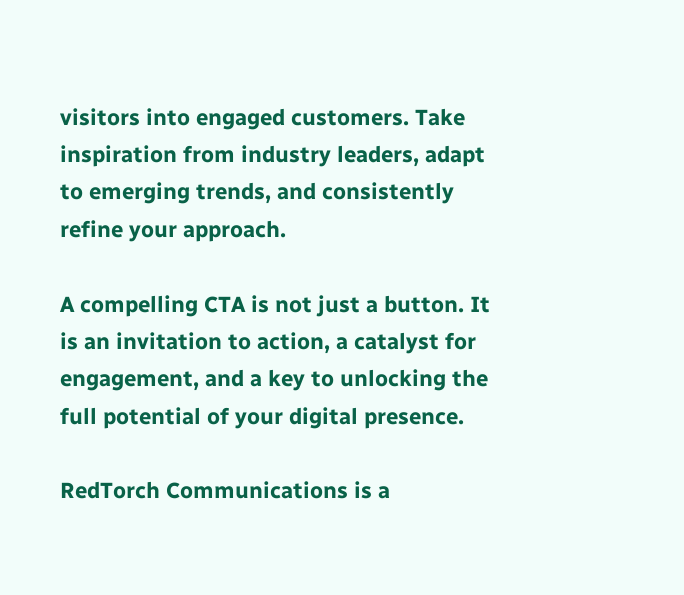visitors into engaged customers. Take inspiration from industry leaders, adapt to emerging trends, and consistently refine your approach.

A compelling CTA is not just a button. It is an invitation to action, a catalyst for engagement, and a key to unlocking the full potential of your digital presence.

RedTorch Communications is a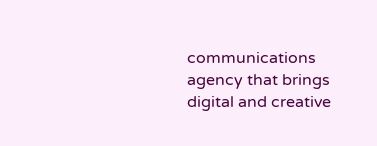communications agency that brings digital and creative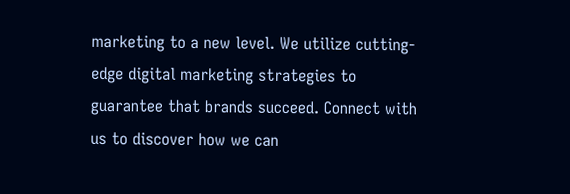marketing to a new level. We utilize cutting-edge digital marketing strategies to guarantee that brands succeed. Connect with us to discover how we can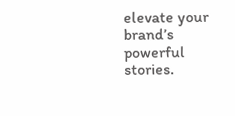elevate your brand’s powerful stories.